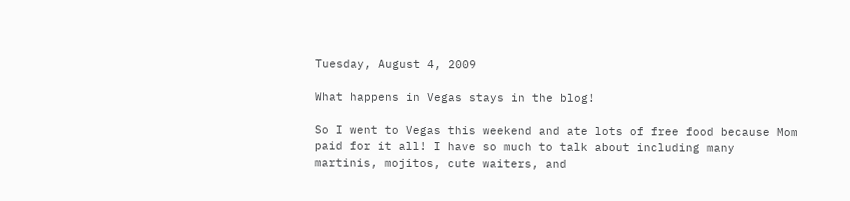Tuesday, August 4, 2009

What happens in Vegas stays in the blog!

So I went to Vegas this weekend and ate lots of free food because Mom paid for it all! I have so much to talk about including many martinis, mojitos, cute waiters, and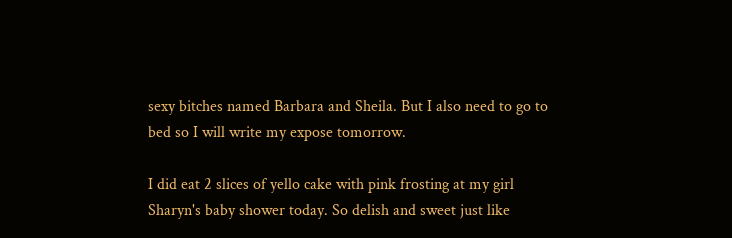sexy bitches named Barbara and Sheila. But I also need to go to bed so I will write my expose tomorrow.

I did eat 2 slices of yello cake with pink frosting at my girl Sharyn's baby shower today. So delish and sweet just like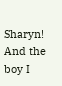Sharyn! And the boy I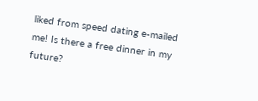liked from speed dating e-mailed me! Is there a free dinner in my future?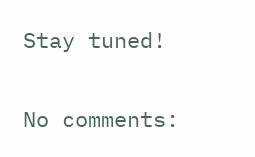Stay tuned!

No comments: